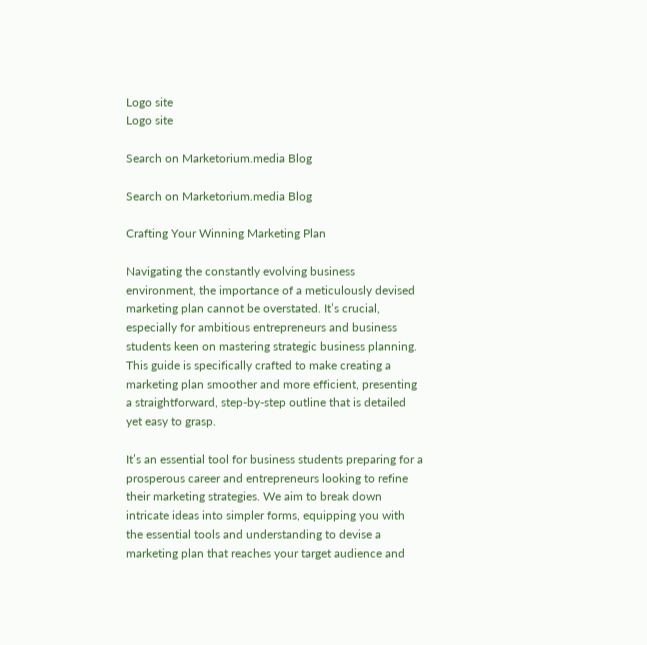Logo site
Logo site

Search on Marketorium.media Blog

Search on Marketorium.media Blog

Crafting Your Winning Marketing Plan

Navigating the constantly evolving business environment, the importance of a meticulously devised marketing plan cannot be overstated. It’s crucial, especially for ambitious entrepreneurs and business students keen on mastering strategic business planning. This guide is specifically crafted to make creating a marketing plan smoother and more efficient, presenting a straightforward, step-by-step outline that is detailed yet easy to grasp.

It’s an essential tool for business students preparing for a prosperous career and entrepreneurs looking to refine their marketing strategies. We aim to break down intricate ideas into simpler forms, equipping you with the essential tools and understanding to devise a marketing plan that reaches your target audience and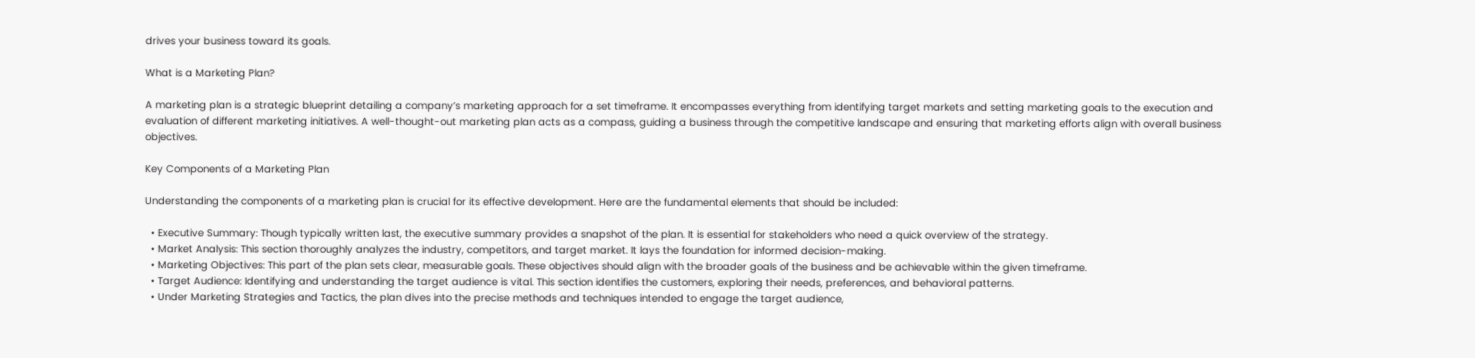drives your business toward its goals.

What is a Marketing Plan?

A marketing plan is a strategic blueprint detailing a company’s marketing approach for a set timeframe. It encompasses everything from identifying target markets and setting marketing goals to the execution and evaluation of different marketing initiatives. A well-thought-out marketing plan acts as a compass, guiding a business through the competitive landscape and ensuring that marketing efforts align with overall business objectives.

Key Components of a Marketing Plan

Understanding the components of a marketing plan is crucial for its effective development. Here are the fundamental elements that should be included:

  • Executive Summary: Though typically written last, the executive summary provides a snapshot of the plan. It is essential for stakeholders who need a quick overview of the strategy.
  • Market Analysis: This section thoroughly analyzes the industry, competitors, and target market. It lays the foundation for informed decision-making.
  • Marketing Objectives: This part of the plan sets clear, measurable goals. These objectives should align with the broader goals of the business and be achievable within the given timeframe.
  • Target Audience: Identifying and understanding the target audience is vital. This section identifies the customers, exploring their needs, preferences, and behavioral patterns.
  • Under Marketing Strategies and Tactics, the plan dives into the precise methods and techniques intended to engage the target audience,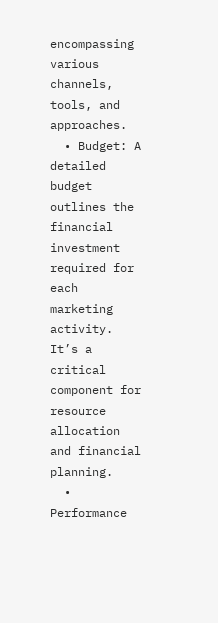encompassing various channels, tools, and approaches.
  • Budget: A detailed budget outlines the financial investment required for each marketing activity. It’s a critical component for resource allocation and financial planning.
  • Performance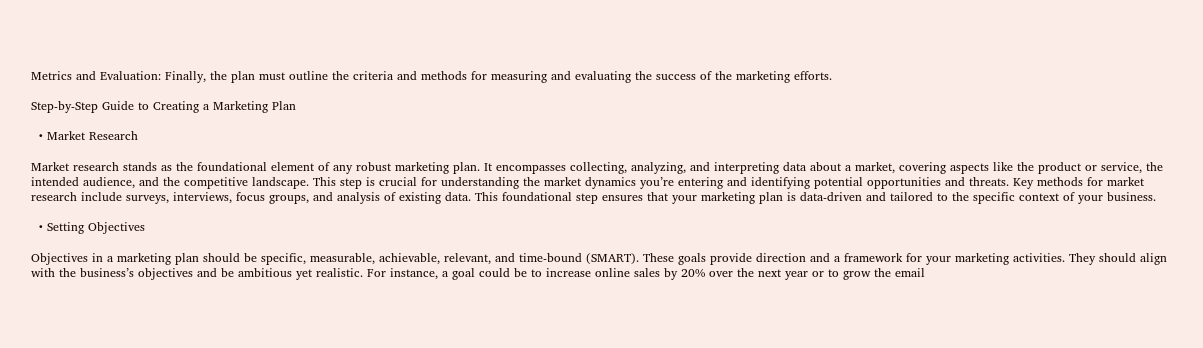Metrics and Evaluation: Finally, the plan must outline the criteria and methods for measuring and evaluating the success of the marketing efforts.

Step-by-Step Guide to Creating a Marketing Plan

  • Market Research

Market research stands as the foundational element of any robust marketing plan. It encompasses collecting, analyzing, and interpreting data about a market, covering aspects like the product or service, the intended audience, and the competitive landscape. This step is crucial for understanding the market dynamics you’re entering and identifying potential opportunities and threats. Key methods for market research include surveys, interviews, focus groups, and analysis of existing data. This foundational step ensures that your marketing plan is data-driven and tailored to the specific context of your business.

  • Setting Objectives

Objectives in a marketing plan should be specific, measurable, achievable, relevant, and time-bound (SMART). These goals provide direction and a framework for your marketing activities. They should align with the business’s objectives and be ambitious yet realistic. For instance, a goal could be to increase online sales by 20% over the next year or to grow the email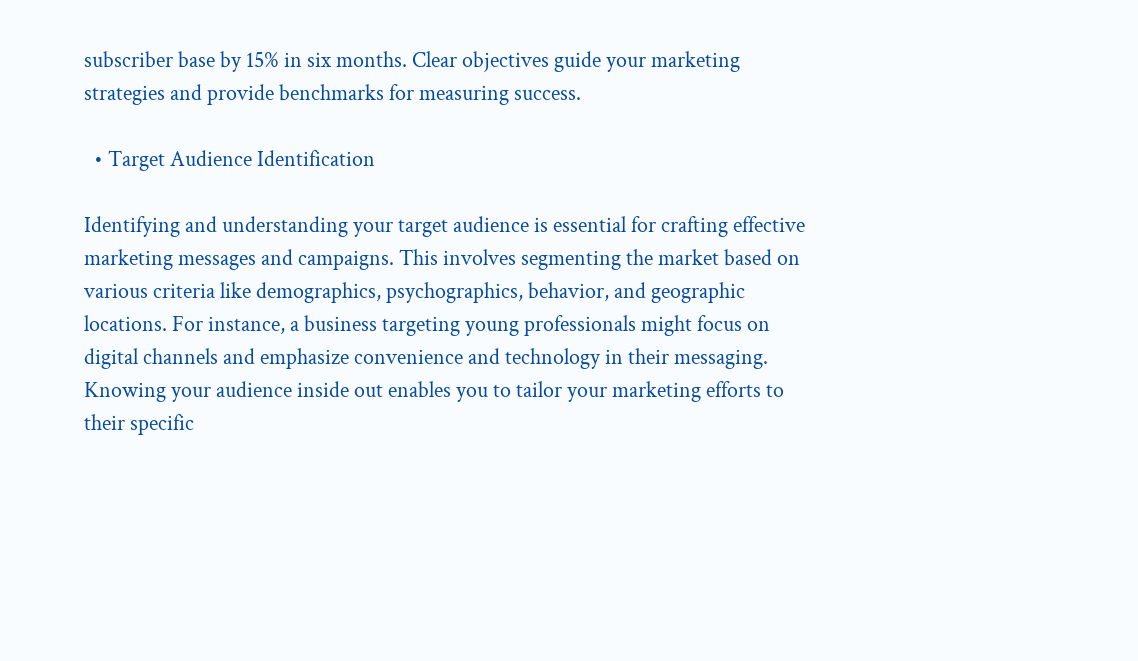subscriber base by 15% in six months. Clear objectives guide your marketing strategies and provide benchmarks for measuring success.

  • Target Audience Identification

Identifying and understanding your target audience is essential for crafting effective marketing messages and campaigns. This involves segmenting the market based on various criteria like demographics, psychographics, behavior, and geographic locations. For instance, a business targeting young professionals might focus on digital channels and emphasize convenience and technology in their messaging. Knowing your audience inside out enables you to tailor your marketing efforts to their specific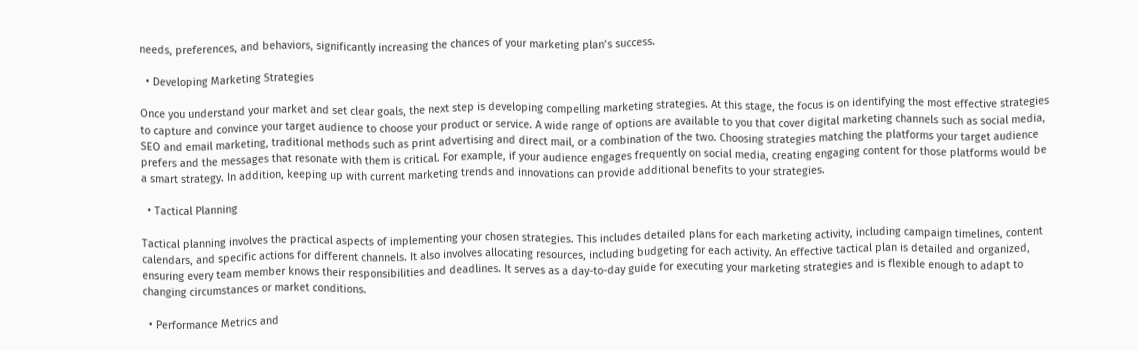needs, preferences, and behaviors, significantly increasing the chances of your marketing plan’s success.

  • Developing Marketing Strategies

Once you understand your market and set clear goals, the next step is developing compelling marketing strategies. At this stage, the focus is on identifying the most effective strategies to capture and convince your target audience to choose your product or service. A wide range of options are available to you that cover digital marketing channels such as social media, SEO and email marketing, traditional methods such as print advertising and direct mail, or a combination of the two. Choosing strategies matching the platforms your target audience prefers and the messages that resonate with them is critical. For example, if your audience engages frequently on social media, creating engaging content for those platforms would be a smart strategy. In addition, keeping up with current marketing trends and innovations can provide additional benefits to your strategies.

  • Tactical Planning

Tactical planning involves the practical aspects of implementing your chosen strategies. This includes detailed plans for each marketing activity, including campaign timelines, content calendars, and specific actions for different channels. It also involves allocating resources, including budgeting for each activity. An effective tactical plan is detailed and organized, ensuring every team member knows their responsibilities and deadlines. It serves as a day-to-day guide for executing your marketing strategies and is flexible enough to adapt to changing circumstances or market conditions.

  • Performance Metrics and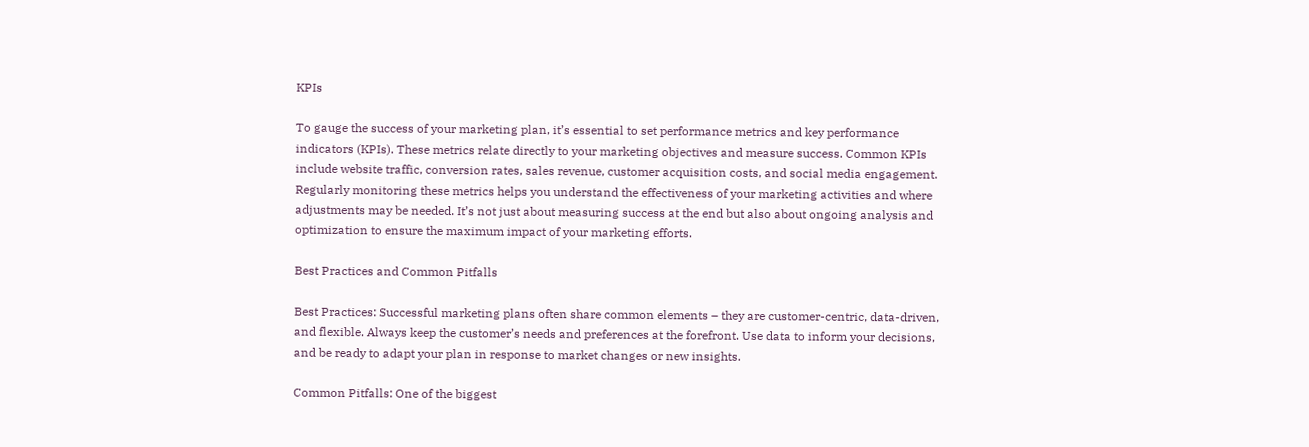KPIs

To gauge the success of your marketing plan, it’s essential to set performance metrics and key performance indicators (KPIs). These metrics relate directly to your marketing objectives and measure success. Common KPIs include website traffic, conversion rates, sales revenue, customer acquisition costs, and social media engagement. Regularly monitoring these metrics helps you understand the effectiveness of your marketing activities and where adjustments may be needed. It’s not just about measuring success at the end but also about ongoing analysis and optimization to ensure the maximum impact of your marketing efforts.

Best Practices and Common Pitfalls

Best Practices: Successful marketing plans often share common elements – they are customer-centric, data-driven, and flexible. Always keep the customer’s needs and preferences at the forefront. Use data to inform your decisions, and be ready to adapt your plan in response to market changes or new insights.

Common Pitfalls: One of the biggest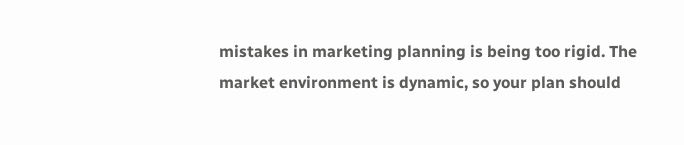mistakes in marketing planning is being too rigid. The market environment is dynamic, so your plan should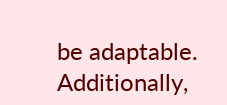be adaptable. Additionally,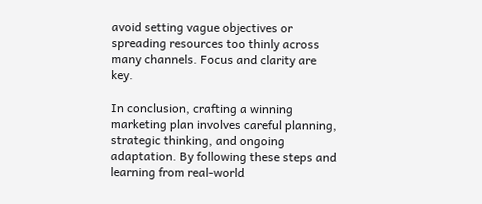avoid setting vague objectives or spreading resources too thinly across many channels. Focus and clarity are key.

In conclusion, crafting a winning marketing plan involves careful planning, strategic thinking, and ongoing adaptation. By following these steps and learning from real-world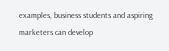examples, business students and aspiring marketers can develop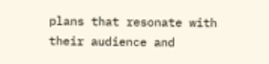plans that resonate with their audience and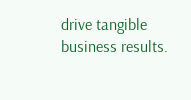drive tangible business results.